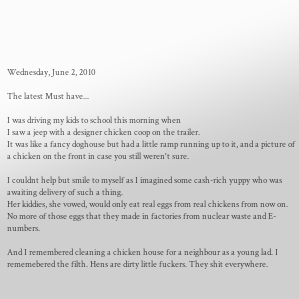Wednesday, June 2, 2010

The latest Must have...

I was driving my kids to school this morning when
I saw a jeep with a designer chicken coop on the trailer.
It was like a fancy doghouse but had a little ramp running up to it, and a picture of a chicken on the front in case you still weren't sure.

I couldnt help but smile to myself as I imagined some cash-rich yuppy who was awaiting delivery of such a thing.
Her kiddies, she vowed, would only eat real eggs from real chickens from now on. No more of those eggs that they made in factories from nuclear waste and E-numbers.

And I remembered cleaning a chicken house for a neighbour as a young lad. I rememebered the filth. Hens are dirty little fuckers. They shit everywhere.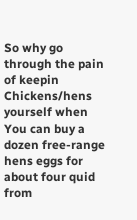So why go through the pain of keepin Chickens/hens yourself when You can buy a dozen free-range hens eggs for about four quid from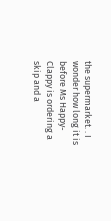the supermarket. . I wonder how long it is before Ms Happy-Clappy is ordering a skip and a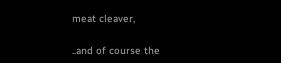meat cleaver,

..and of course the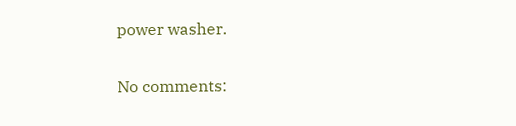power washer.

No comments: